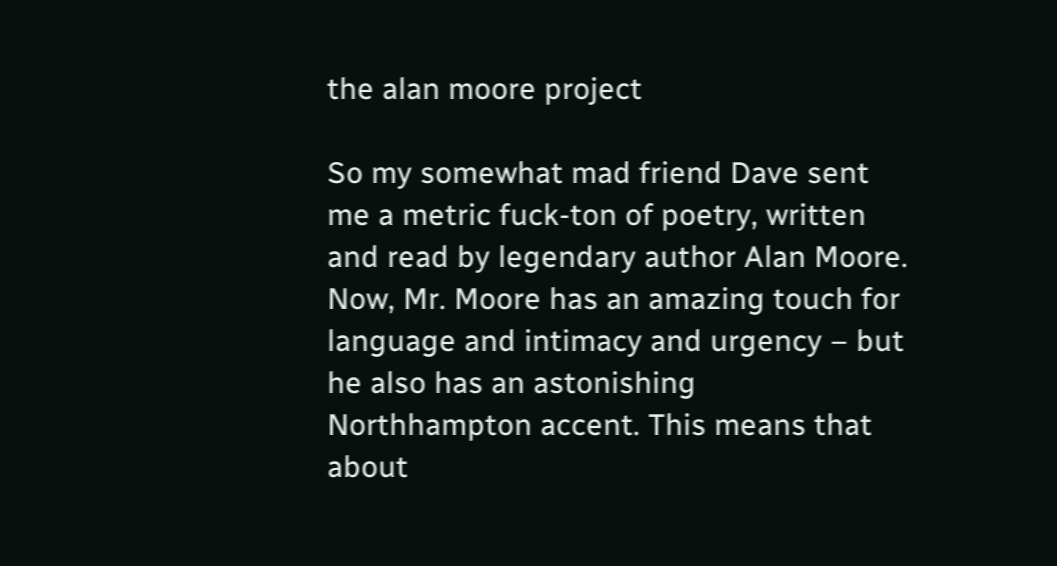the alan moore project

So my somewhat mad friend Dave sent me a metric fuck-ton of poetry, written and read by legendary author Alan Moore. Now, Mr. Moore has an amazing touch for language and intimacy and urgency – but he also has an astonishing Northhampton accent. This means that about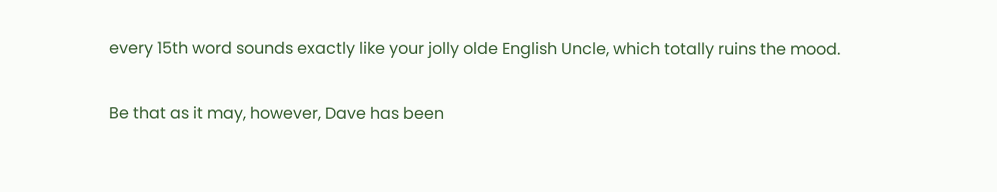every 15th word sounds exactly like your jolly olde English Uncle, which totally ruins the mood.

Be that as it may, however, Dave has been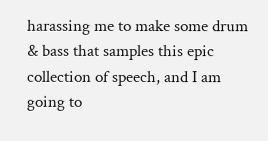harassing me to make some drum & bass that samples this epic collection of speech, and I am going to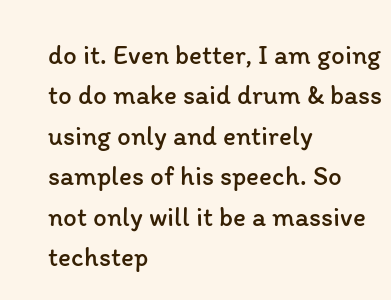do it. Even better, I am going to do make said drum & bass using only and entirely samples of his speech. So not only will it be a massive techstep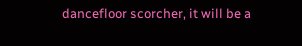dancefloor scorcher, it will be a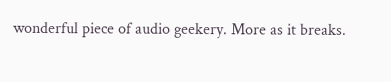wonderful piece of audio geekery. More as it breaks.